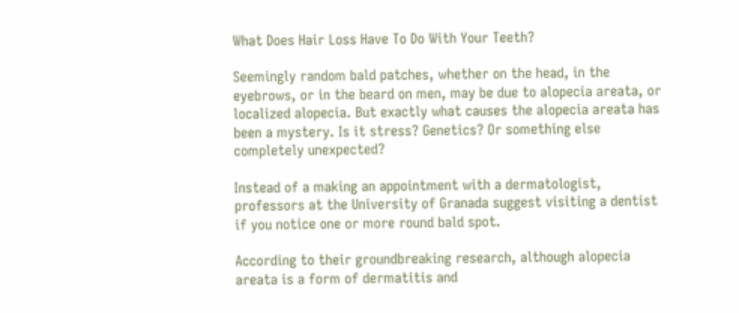What Does Hair Loss Have To Do With Your Teeth?

Seemingly random bald patches, whether on the head, in the eyebrows, or in the beard on men, may be due to alopecia areata, or localized alopecia. But exactly what causes the alopecia areata has been a mystery. Is it stress? Genetics? Or something else completely unexpected?

Instead of a making an appointment with a dermatologist, professors at the University of Granada suggest visiting a dentist if you notice one or more round bald spot.

According to their groundbreaking research, although alopecia areata is a form of dermatitis and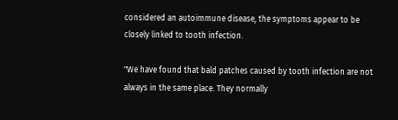considered an autoimmune disease, the symptoms appear to be closely linked to tooth infection.

"We have found that bald patches caused by tooth infection are not always in the same place. They normally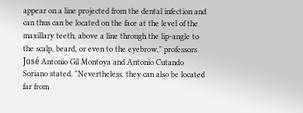appear on a line projected from the dental infection and can thus can be located on the face at the level of the maxillary teeth, above a line through the lip-angle to the scalp, beard, or even to the eyebrow," professors José Antonio Gil Montoya and Antonio Cutando Soriano stated. "Nevertheless, they can also be located far from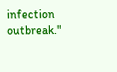infection outbreak."